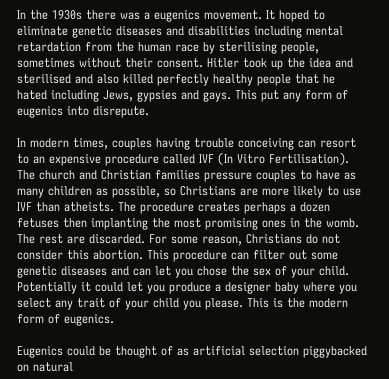In the 1930s there was a eugenics movement. It hoped to eliminate genetic diseases and disabilities including mental retardation from the human race by sterilising people, sometimes without their consent. Hitler took up the idea and sterilised and also killed perfectly healthy people that he hated including Jews, gypsies and gays. This put any form of eugenics into disrepute.

In modern times, couples having trouble conceiving can resort to an expensive procedure called IVF (In Vitro Fertilisation). The church and Christian families pressure couples to have as many children as possible, so Christians are more likely to use IVF than atheists. The procedure creates perhaps a dozen fetuses then implanting the most promising ones in the womb. The rest are discarded. For some reason, Christians do not consider this abortion. This procedure can filter out some genetic diseases and can let you chose the sex of your child. Potentially it could let you produce a designer baby where you select any trait of your child you please. This is the modern form of eugenics.

Eugenics could be thought of as artificial selection piggybacked on natural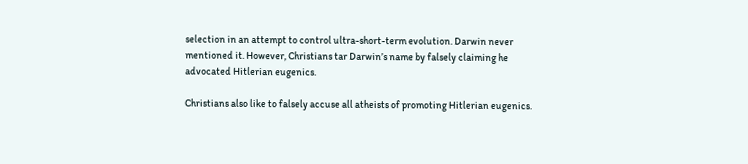selection in an attempt to control ultra-short-term evolution. Darwin never mentioned it. However, Christians tar Darwin’s name by falsely claiming he advocated Hitlerian eugenics.

Christians also like to falsely accuse all atheists of promoting Hitlerian eugenics.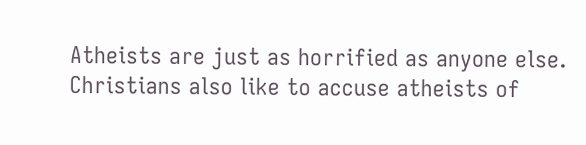Atheists are just as horrified as anyone else. Christians also like to accuse atheists of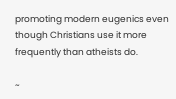promoting modern eugenics even though Christians use it more frequently than atheists do.

~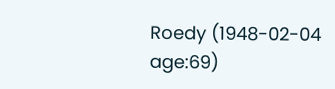Roedy (1948-02-04 age:69)